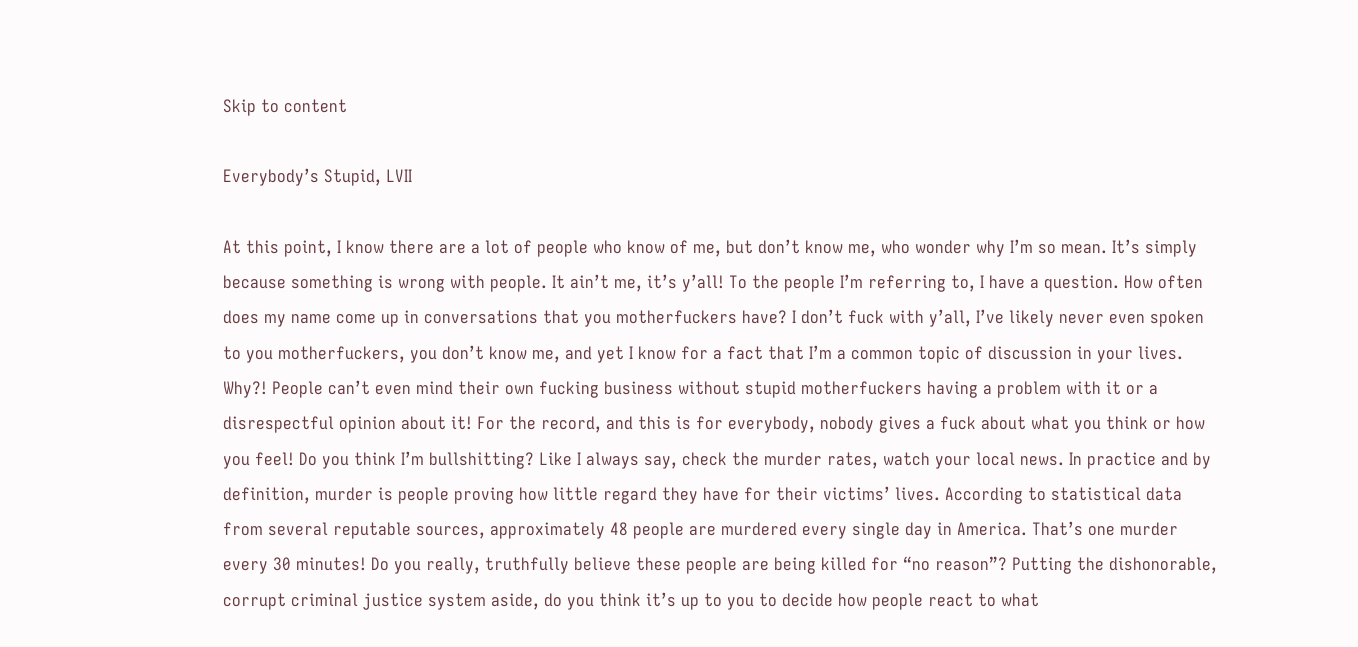Skip to content

Everybody’s Stupid, LVII

At this point, I know there are a lot of people who know of me, but don’t know me, who wonder why I’m so mean. It’s simply because something is wrong with people. It ain’t me, it’s y’all! To the people I’m referring to, I have a question. How often does my name come up in conversations that you motherfuckers have? I don’t fuck with y’all, I’ve likely never even spoken to you motherfuckers, you don’t know me, and yet I know for a fact that I’m a common topic of discussion in your lives. Why?! People can’t even mind their own fucking business without stupid motherfuckers having a problem with it or a disrespectful opinion about it! For the record, and this is for everybody, nobody gives a fuck about what you think or how you feel! Do you think I’m bullshitting? Like I always say, check the murder rates, watch your local news. In practice and by definition, murder is people proving how little regard they have for their victims’ lives. According to statistical data from several reputable sources, approximately 48 people are murdered every single day in America. That’s one murder every 30 minutes! Do you really, truthfully believe these people are being killed for “no reason”? Putting the dishonorable, corrupt criminal justice system aside, do you think it’s up to you to decide how people react to what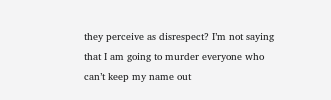they perceive as disrespect? I’m not saying that I am going to murder everyone who can’t keep my name out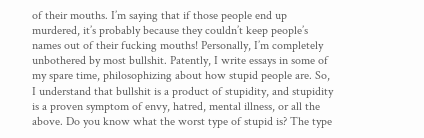of their mouths. I’m saying that if those people end up murdered, it’s probably because they couldn’t keep people’s names out of their fucking mouths! Personally, I’m completely unbothered by most bullshit. Patently, I write essays in some of my spare time, philosophizing about how stupid people are. So, I understand that bullshit is a product of stupidity, and stupidity is a proven symptom of envy, hatred, mental illness, or all the above. Do you know what the worst type of stupid is? The type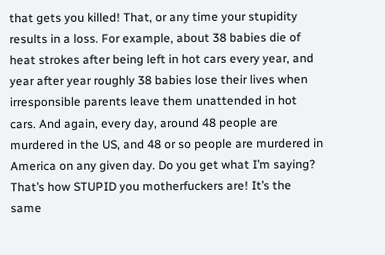that gets you killed! That, or any time your stupidity results in a loss. For example, about 38 babies die of heat strokes after being left in hot cars every year, and year after year roughly 38 babies lose their lives when irresponsible parents leave them unattended in hot cars. And again, every day, around 48 people are murdered in the US, and 48 or so people are murdered in America on any given day. Do you get what I’m saying? That’s how STUPID you motherfuckers are! It’s the same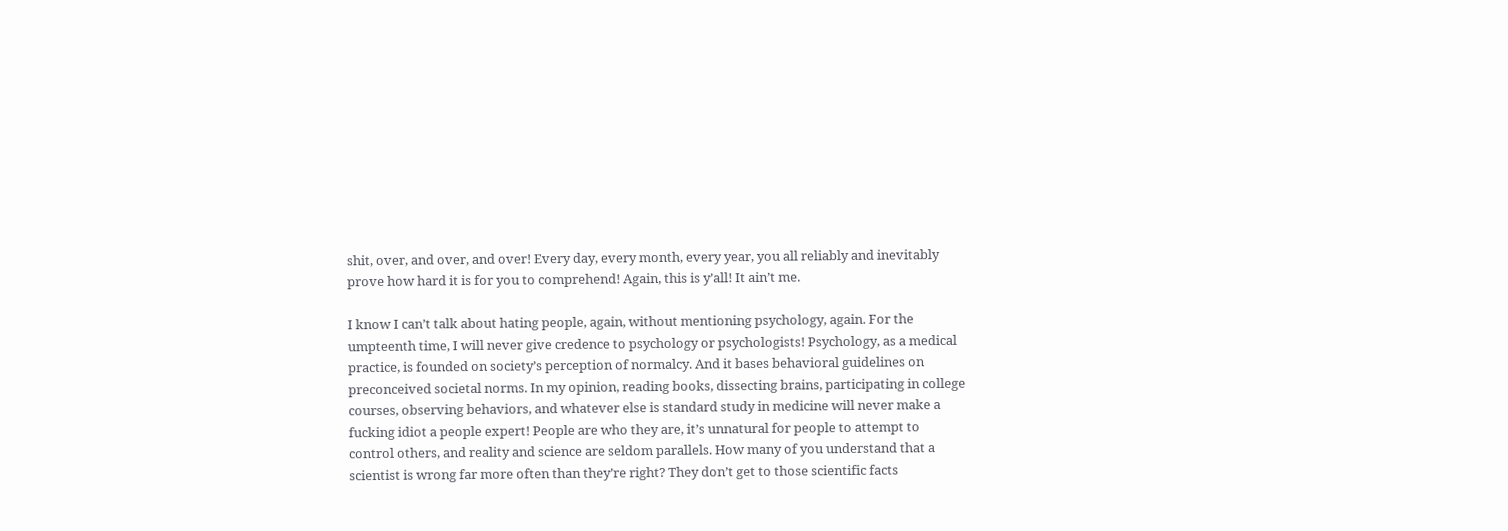shit, over, and over, and over! Every day, every month, every year, you all reliably and inevitably prove how hard it is for you to comprehend! Again, this is y’all! It ain’t me.

I know I can’t talk about hating people, again, without mentioning psychology, again. For the umpteenth time, I will never give credence to psychology or psychologists! Psychology, as a medical practice, is founded on society’s perception of normalcy. And it bases behavioral guidelines on preconceived societal norms. In my opinion, reading books, dissecting brains, participating in college courses, observing behaviors, and whatever else is standard study in medicine will never make a fucking idiot a people expert! People are who they are, it’s unnatural for people to attempt to control others, and reality and science are seldom parallels. How many of you understand that a scientist is wrong far more often than they’re right? They don’t get to those scientific facts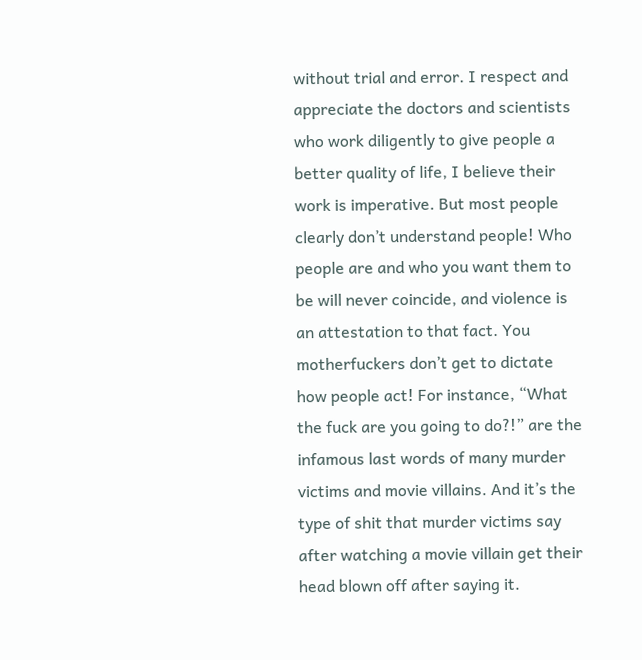without trial and error. I respect and appreciate the doctors and scientists who work diligently to give people a better quality of life, I believe their work is imperative. But most people clearly don’t understand people! Who people are and who you want them to be will never coincide, and violence is an attestation to that fact. You motherfuckers don’t get to dictate how people act! For instance, “What the fuck are you going to do?!” are the infamous last words of many murder victims and movie villains. And it’s the type of shit that murder victims say after watching a movie villain get their head blown off after saying it.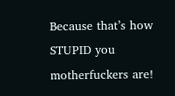Because that’s how STUPID you motherfuckers are!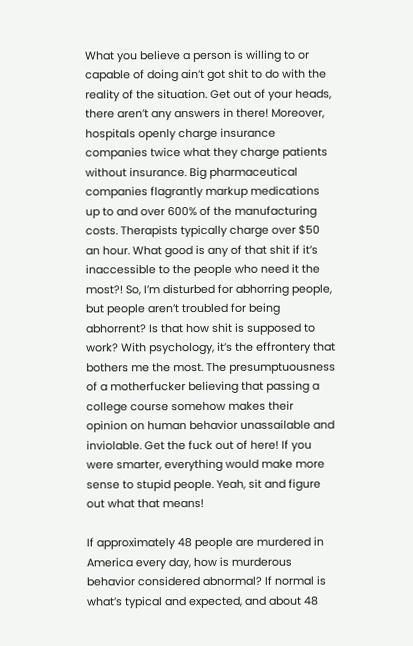What you believe a person is willing to or capable of doing ain’t got shit to do with the reality of the situation. Get out of your heads, there aren’t any answers in there! Moreover, hospitals openly charge insurance companies twice what they charge patients without insurance. Big pharmaceutical companies flagrantly markup medications up to and over 600% of the manufacturing costs. Therapists typically charge over $50 an hour. What good is any of that shit if it’s inaccessible to the people who need it the most?! So, I’m disturbed for abhorring people, but people aren’t troubled for being abhorrent? Is that how shit is supposed to work? With psychology, it’s the effrontery that bothers me the most. The presumptuousness of a motherfucker believing that passing a college course somehow makes their opinion on human behavior unassailable and inviolable. Get the fuck out of here! If you were smarter, everything would make more sense to stupid people. Yeah, sit and figure out what that means!

If approximately 48 people are murdered in America every day, how is murderous behavior considered abnormal? If normal is what’s typical and expected, and about 48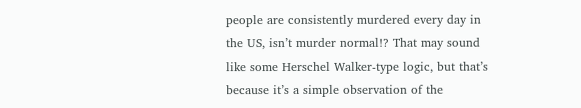people are consistently murdered every day in the US, isn’t murder normal!? That may sound like some Herschel Walker-type logic, but that’s because it’s a simple observation of the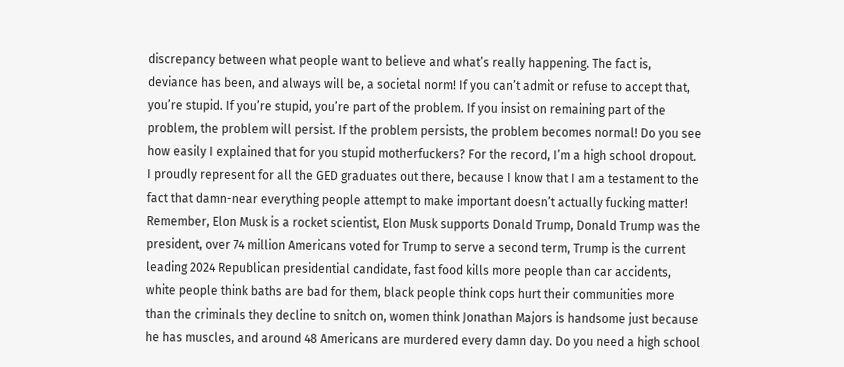discrepancy between what people want to believe and what’s really happening. The fact is, deviance has been, and always will be, a societal norm! If you can’t admit or refuse to accept that, you’re stupid. If you’re stupid, you’re part of the problem. If you insist on remaining part of the problem, the problem will persist. If the problem persists, the problem becomes normal! Do you see how easily I explained that for you stupid motherfuckers? For the record, I’m a high school dropout. I proudly represent for all the GED graduates out there, because I know that I am a testament to the fact that damn-near everything people attempt to make important doesn’t actually fucking matter! Remember, Elon Musk is a rocket scientist, Elon Musk supports Donald Trump, Donald Trump was the president, over 74 million Americans voted for Trump to serve a second term, Trump is the current leading 2024 Republican presidential candidate, fast food kills more people than car accidents, white people think baths are bad for them, black people think cops hurt their communities more than the criminals they decline to snitch on, women think Jonathan Majors is handsome just because he has muscles, and around 48 Americans are murdered every damn day. Do you need a high school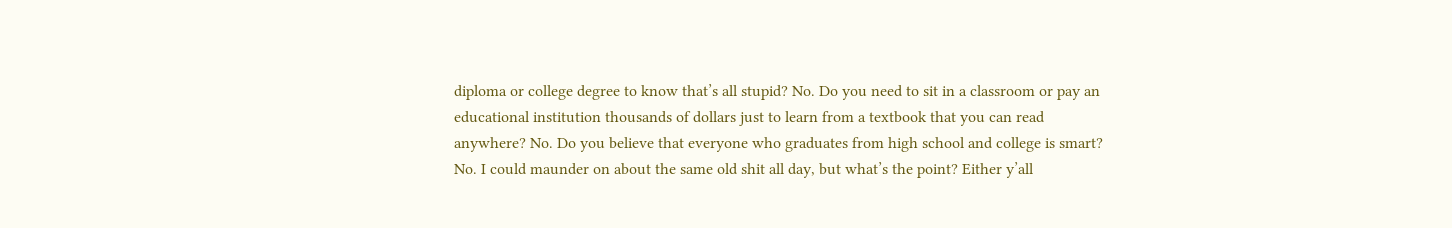diploma or college degree to know that’s all stupid? No. Do you need to sit in a classroom or pay an educational institution thousands of dollars just to learn from a textbook that you can read anywhere? No. Do you believe that everyone who graduates from high school and college is smart? No. I could maunder on about the same old shit all day, but what’s the point? Either y’all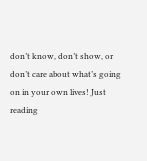don’t know, don’t show, or don’t care about what’s going on in your own lives! Just reading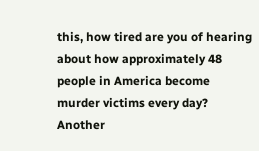this, how tired are you of hearing about how approximately 48 people in America become murder victims every day? Another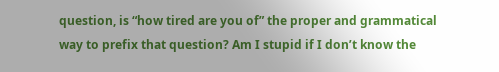question, is “how tired are you of” the proper and grammatical way to prefix that question? Am I stupid if I don’t know the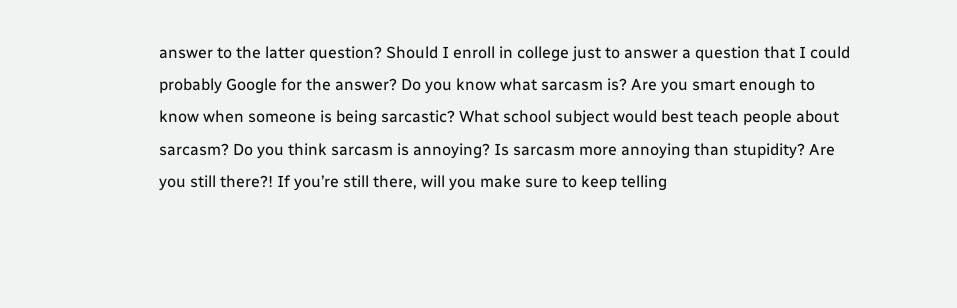answer to the latter question? Should I enroll in college just to answer a question that I could probably Google for the answer? Do you know what sarcasm is? Are you smart enough to know when someone is being sarcastic? What school subject would best teach people about sarcasm? Do you think sarcasm is annoying? Is sarcasm more annoying than stupidity? Are you still there?! If you’re still there, will you make sure to keep telling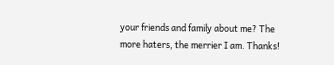your friends and family about me? The more haters, the merrier I am. Thanks!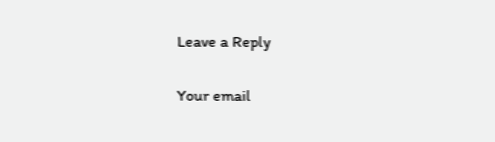Leave a Reply

Your email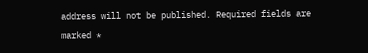address will not be published. Required fields are marked *